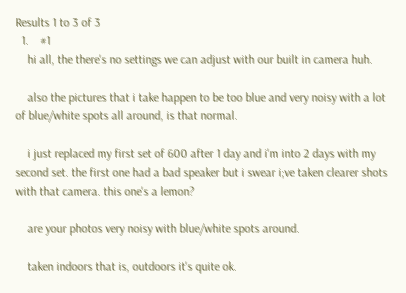Results 1 to 3 of 3
  1.    #1
    hi all, the there's no settings we can adjust with our built in camera huh.

    also the pictures that i take happen to be too blue and very noisy with a lot of blue/white spots all around, is that normal.

    i just replaced my first set of 600 after 1 day and i'm into 2 days with my second set. the first one had a bad speaker but i swear i;ve taken clearer shots with that camera. this one's a lemon?

    are your photos very noisy with blue/white spots around.

    taken indoors that is, outdoors it's quite ok.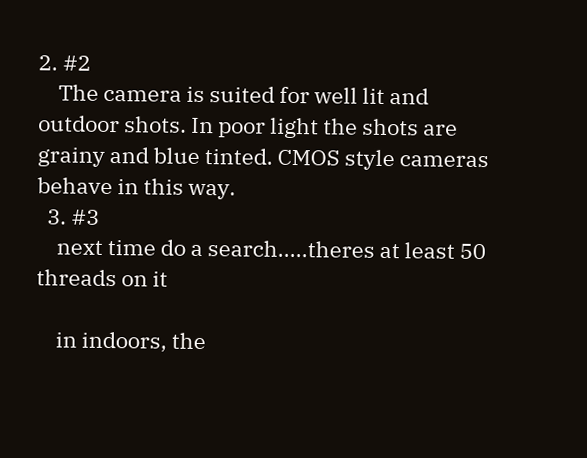2. #2
    The camera is suited for well lit and outdoor shots. In poor light the shots are grainy and blue tinted. CMOS style cameras behave in this way.
  3. #3
    next time do a search.....theres at least 50 threads on it

    in indoors, the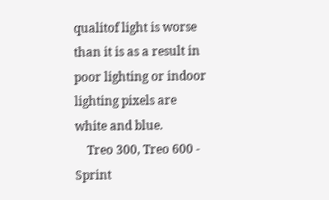qualitof light is worse than it is as a result in poor lighting or indoor lighting pixels are white and blue.
    Treo 300, Treo 600 - Sprint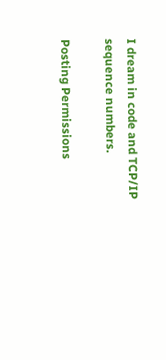I dream in code and TCP/IP sequence numbers.

Posting Permissions